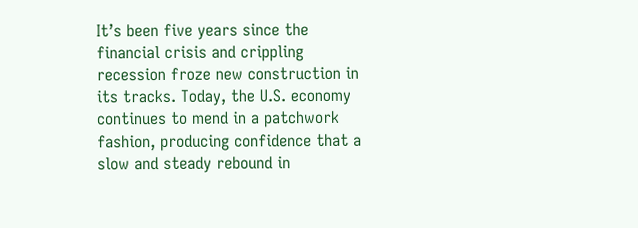It’s been five years since the financial crisis and crippling recession froze new construction in its tracks. Today, the U.S. economy continues to mend in a patchwork fashion, producing confidence that a slow and steady rebound in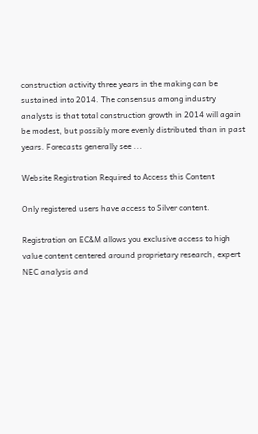construction activity three years in the making can be sustained into 2014. The consensus among industry analysts is that total construction growth in 2014 will again be modest, but possibly more evenly distributed than in past years. Forecasts generally see ...

Website Registration Required to Access this Content

Only registered users have access to Silver content.

Registration on EC&M allows you exclusive access to high value content centered around proprietary research, expert NEC analysis and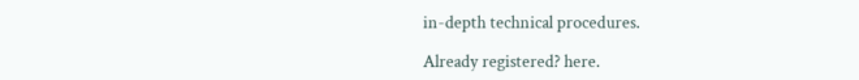in-depth technical procedures.

Already registered? here.